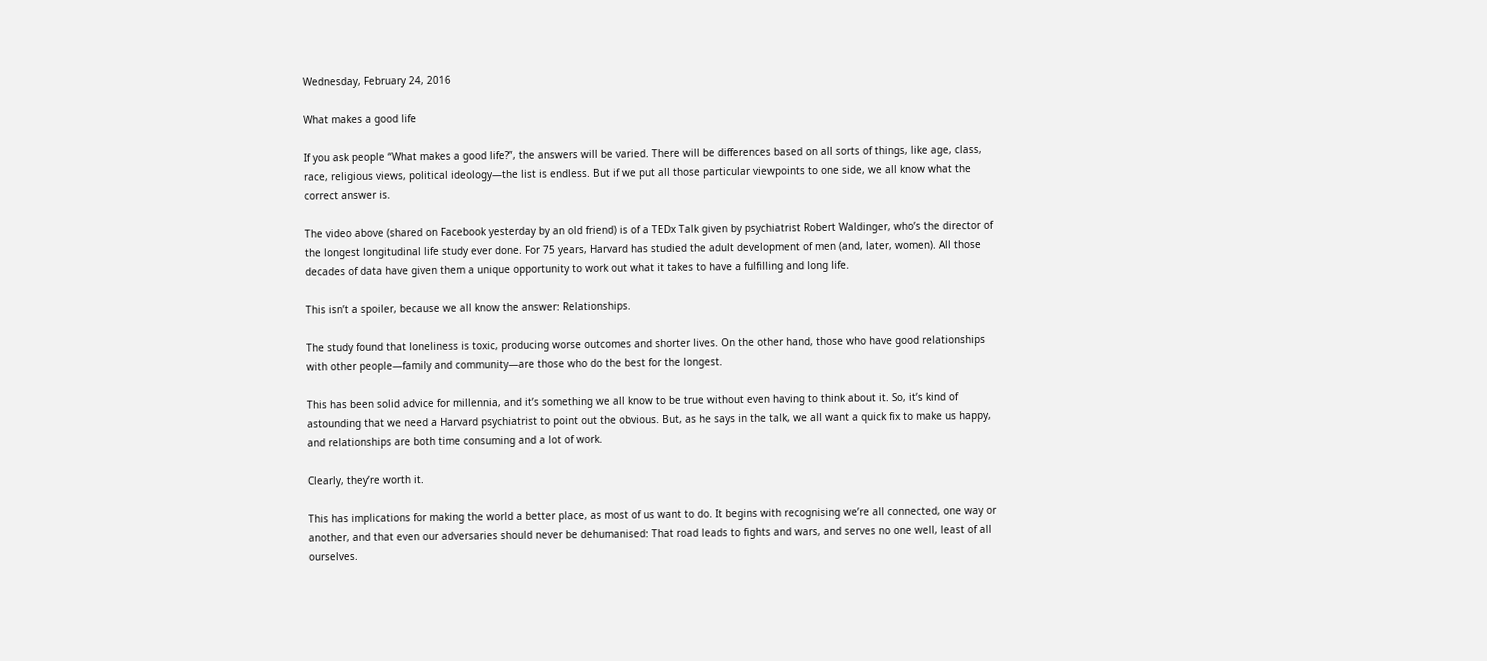Wednesday, February 24, 2016

What makes a good life

If you ask people “What makes a good life?”, the answers will be varied. There will be differences based on all sorts of things, like age, class, race, religious views, political ideology—the list is endless. But if we put all those particular viewpoints to one side, we all know what the correct answer is.

The video above (shared on Facebook yesterday by an old friend) is of a TEDx Talk given by psychiatrist Robert Waldinger, who’s the director of the longest longitudinal life study ever done. For 75 years, Harvard has studied the adult development of men (and, later, women). All those decades of data have given them a unique opportunity to work out what it takes to have a fulfilling and long life.

This isn’t a spoiler, because we all know the answer: Relationships.

The study found that loneliness is toxic, producing worse outcomes and shorter lives. On the other hand, those who have good relationships with other people—family and community—are those who do the best for the longest.

This has been solid advice for millennia, and it’s something we all know to be true without even having to think about it. So, it’s kind of astounding that we need a Harvard psychiatrist to point out the obvious. But, as he says in the talk, we all want a quick fix to make us happy, and relationships are both time consuming and a lot of work.

Clearly, they’re worth it.

This has implications for making the world a better place, as most of us want to do. It begins with recognising we’re all connected, one way or another, and that even our adversaries should never be dehumanised: That road leads to fights and wars, and serves no one well, least of all ourselves.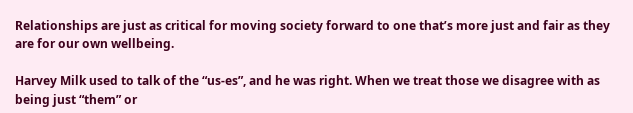Relationships are just as critical for moving society forward to one that’s more just and fair as they are for our own wellbeing.

Harvey Milk used to talk of the “us-es”, and he was right. When we treat those we disagree with as being just “them” or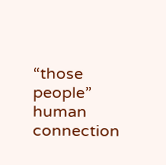“those people” human connection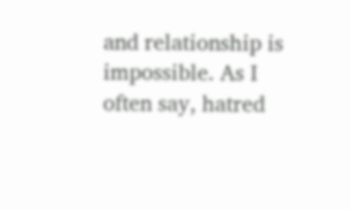and relationship is impossible. As I often say, hatred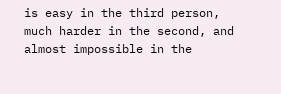is easy in the third person, much harder in the second, and almost impossible in the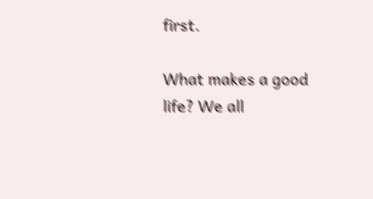first.

What makes a good life? We all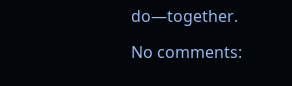do—together.

No comments: